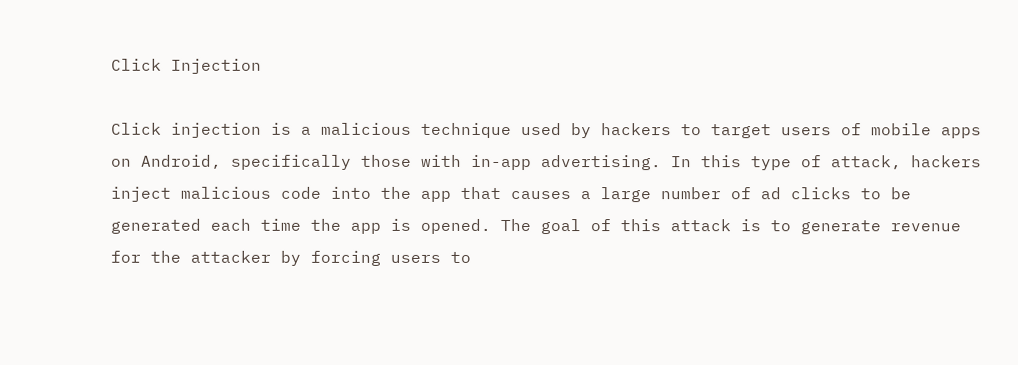Click Injection

Click injection is a malicious technique used by hackers to target users of mobile apps on Android, specifically those with in-app advertising. In this type of attack, hackers inject malicious code into the app that causes a large number of ad clicks to be generated each time the app is opened. The goal of this attack is to generate revenue for the attacker by forcing users to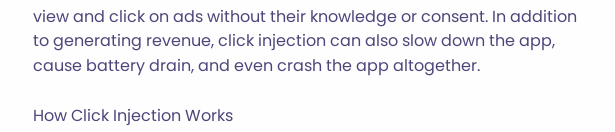view and click on ads without their knowledge or consent. In addition to generating revenue, click injection can also slow down the app, cause battery drain, and even crash the app altogether.

How Click Injection Works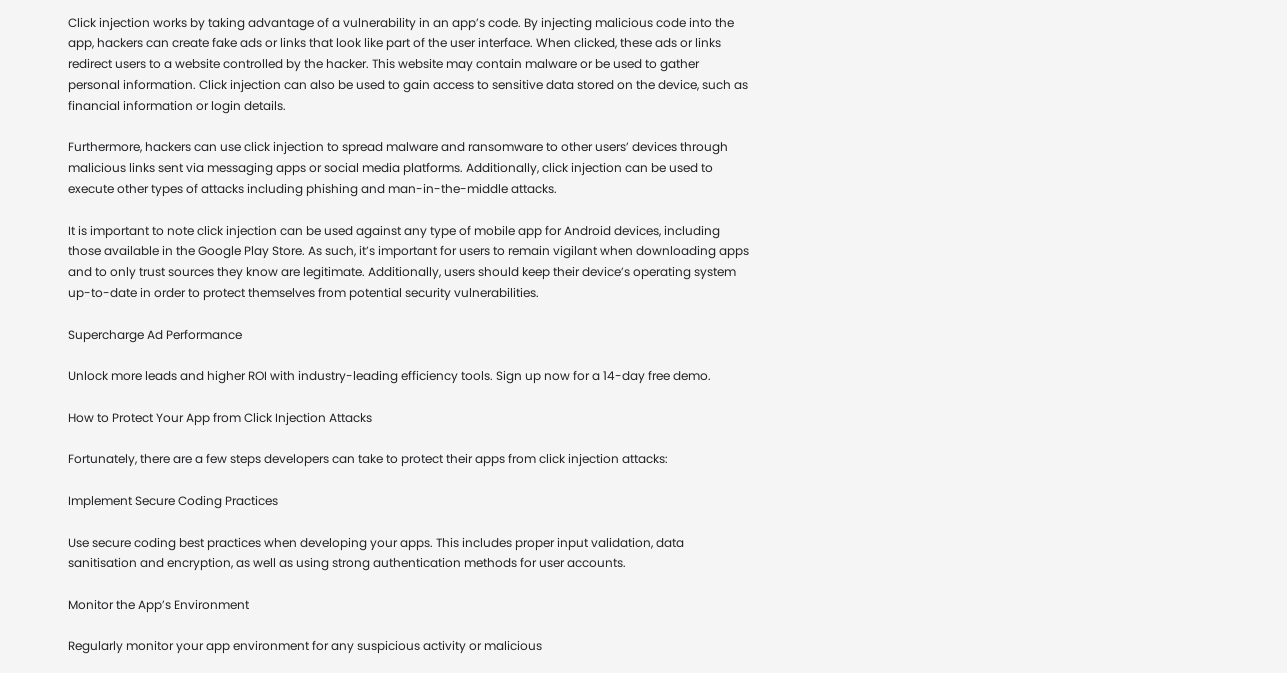Click injection works by taking advantage of a vulnerability in an app’s code. By injecting malicious code into the app, hackers can create fake ads or links that look like part of the user interface. When clicked, these ads or links redirect users to a website controlled by the hacker. This website may contain malware or be used to gather personal information. Click injection can also be used to gain access to sensitive data stored on the device, such as financial information or login details.

Furthermore, hackers can use click injection to spread malware and ransomware to other users’ devices through malicious links sent via messaging apps or social media platforms. Additionally, click injection can be used to execute other types of attacks including phishing and man-in-the-middle attacks.

It is important to note click injection can be used against any type of mobile app for Android devices, including those available in the Google Play Store. As such, it’s important for users to remain vigilant when downloading apps and to only trust sources they know are legitimate. Additionally, users should keep their device’s operating system up-to-date in order to protect themselves from potential security vulnerabilities.

Supercharge Ad Performance

Unlock more leads and higher ROI with industry-leading efficiency tools. Sign up now for a 14-day free demo.

How to Protect Your App from Click Injection Attacks

Fortunately, there are a few steps developers can take to protect their apps from click injection attacks:

Implement Secure Coding Practices

Use secure coding best practices when developing your apps. This includes proper input validation, data sanitisation and encryption, as well as using strong authentication methods for user accounts.

Monitor the App’s Environment

Regularly monitor your app environment for any suspicious activity or malicious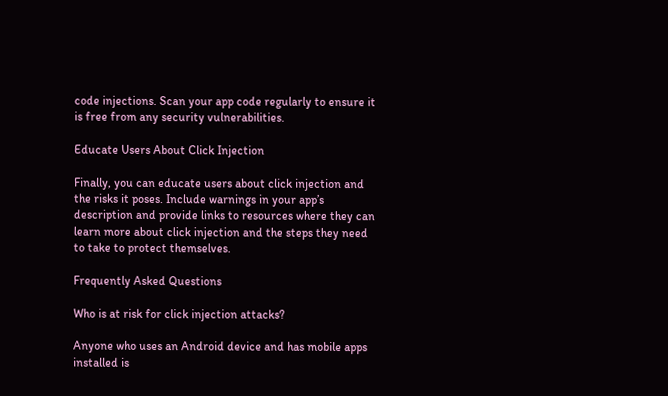code injections. Scan your app code regularly to ensure it is free from any security vulnerabilities.

Educate Users About Click Injection

Finally, you can educate users about click injection and the risks it poses. Include warnings in your app’s description and provide links to resources where they can learn more about click injection and the steps they need to take to protect themselves.

Frequently Asked Questions

Who is at risk for click injection attacks?

Anyone who uses an Android device and has mobile apps installed is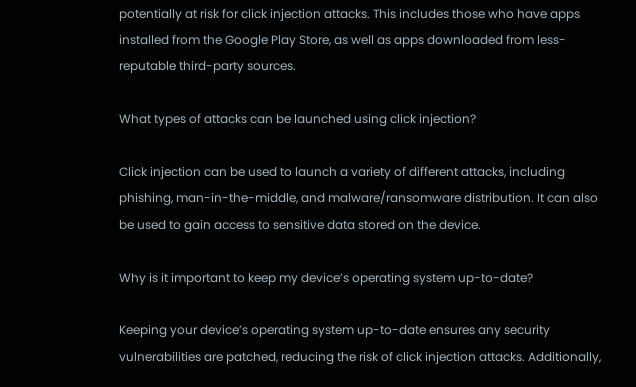potentially at risk for click injection attacks. This includes those who have apps installed from the Google Play Store, as well as apps downloaded from less-reputable third-party sources.

What types of attacks can be launched using click injection?

Click injection can be used to launch a variety of different attacks, including phishing, man-in-the-middle, and malware/ransomware distribution. It can also be used to gain access to sensitive data stored on the device.

Why is it important to keep my device’s operating system up-to-date?

Keeping your device’s operating system up-to-date ensures any security vulnerabilities are patched, reducing the risk of click injection attacks. Additionally,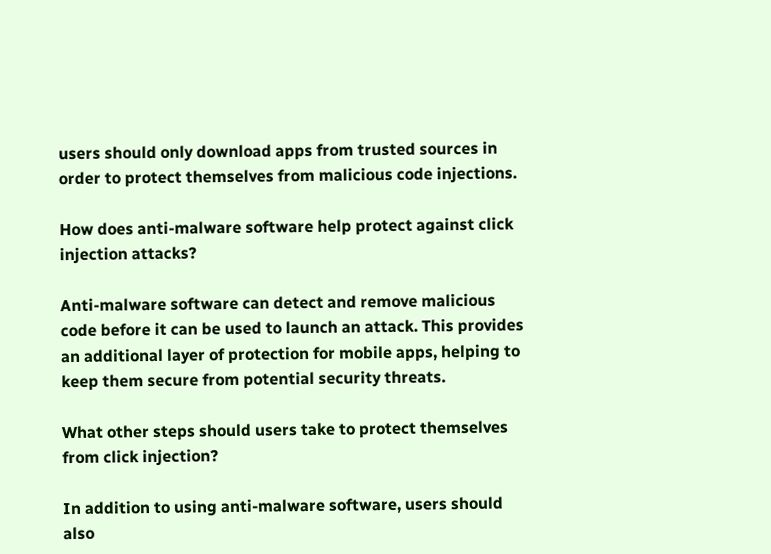users should only download apps from trusted sources in order to protect themselves from malicious code injections.

How does anti-malware software help protect against click injection attacks?

Anti-malware software can detect and remove malicious code before it can be used to launch an attack. This provides an additional layer of protection for mobile apps, helping to keep them secure from potential security threats.

What other steps should users take to protect themselves from click injection?

In addition to using anti-malware software, users should also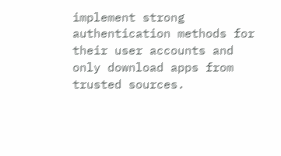implement strong authentication methods for their user accounts and only download apps from trusted sources.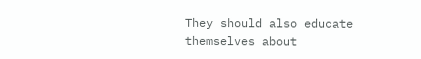They should also educate themselves about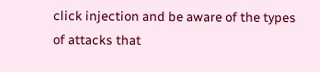click injection and be aware of the types of attacks that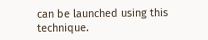can be launched using this technique.